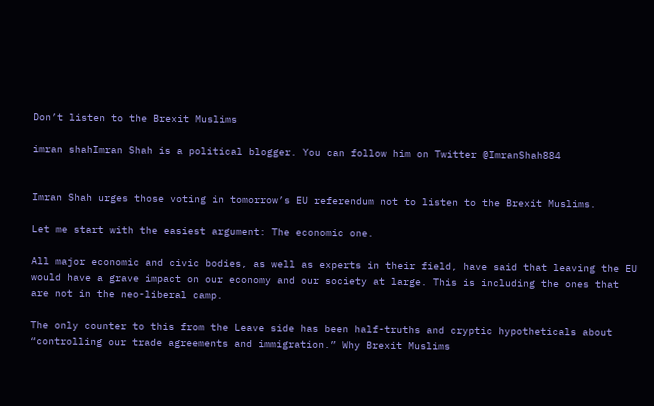Don’t listen to the Brexit Muslims

imran shahImran Shah is a political blogger. You can follow him on Twitter @ImranShah884


Imran Shah urges those voting in tomorrow’s EU referendum not to listen to the Brexit Muslims.

Let me start with the easiest argument: The economic one.

All major economic and civic bodies, as well as experts in their field, have said that leaving the EU would have a grave impact on our economy and our society at large. This is including the ones that are not in the neo-liberal camp.

The only counter to this from the Leave side has been half-truths and cryptic hypotheticals about “controlling our trade agreements and immigration.” Why Brexit Muslims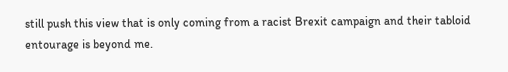still push this view that is only coming from a racist Brexit campaign and their tabloid entourage is beyond me.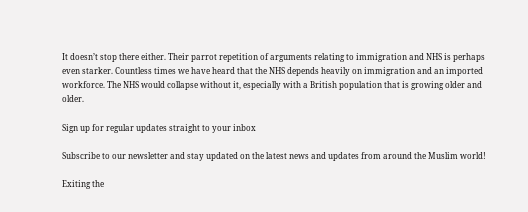It doesn’t stop there either. Their parrot repetition of arguments relating to immigration and NHS is perhaps even starker. Countless times we have heard that the NHS depends heavily on immigration and an imported workforce. The NHS would collapse without it, especially with a British population that is growing older and older.

Sign up for regular updates straight to your inbox

Subscribe to our newsletter and stay updated on the latest news and updates from around the Muslim world!

Exiting the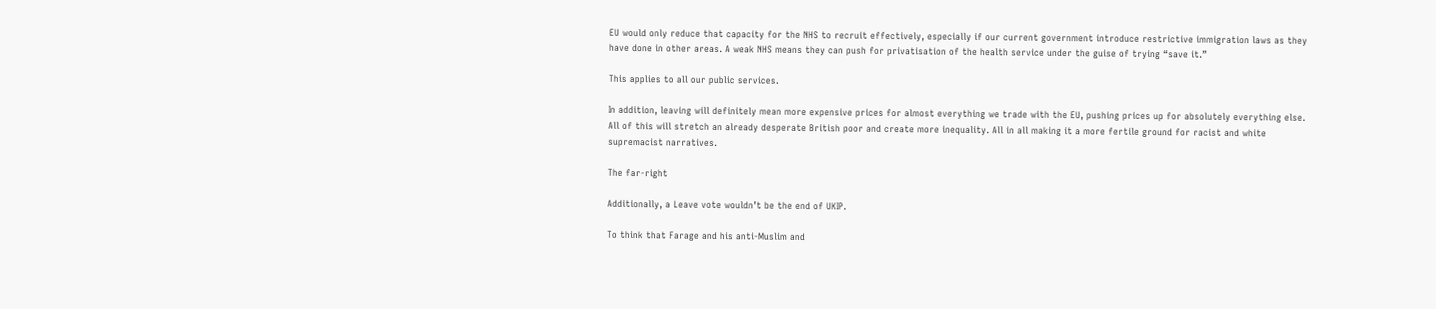EU would only reduce that capacity for the NHS to recruit effectively, especially if our current government introduce restrictive immigration laws as they have done in other areas. A weak NHS means they can push for privatisation of the health service under the guise of trying “save it.”

This applies to all our public services.

In addition, leaving will definitely mean more expensive prices for almost everything we trade with the EU, pushing prices up for absolutely everything else. All of this will stretch an already desperate British poor and create more inequality. All in all making it a more fertile ground for racist and white supremacist narratives.

The far-right

Additionally, a Leave vote wouldn’t be the end of UKIP.

To think that Farage and his anti-Muslim and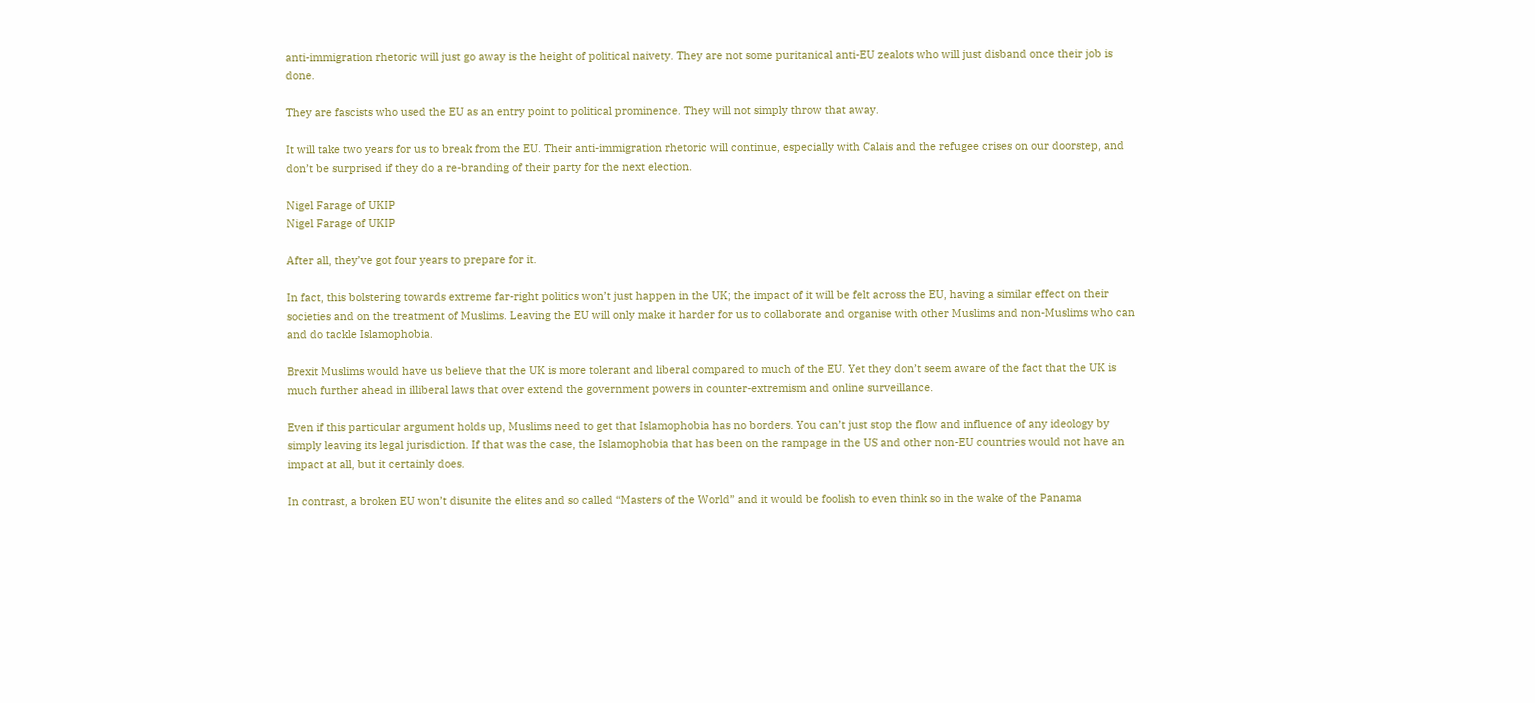anti-immigration rhetoric will just go away is the height of political naivety. They are not some puritanical anti-EU zealots who will just disband once their job is done.

They are fascists who used the EU as an entry point to political prominence. They will not simply throw that away.

It will take two years for us to break from the EU. Their anti-immigration rhetoric will continue, especially with Calais and the refugee crises on our doorstep, and don’t be surprised if they do a re-branding of their party for the next election.

Nigel Farage of UKIP
Nigel Farage of UKIP

After all, they’ve got four years to prepare for it.

In fact, this bolstering towards extreme far-right politics won’t just happen in the UK; the impact of it will be felt across the EU, having a similar effect on their societies and on the treatment of Muslims. Leaving the EU will only make it harder for us to collaborate and organise with other Muslims and non-Muslims who can and do tackle Islamophobia.

Brexit Muslims would have us believe that the UK is more tolerant and liberal compared to much of the EU. Yet they don’t seem aware of the fact that the UK is much further ahead in illiberal laws that over extend the government powers in counter-extremism and online surveillance.

Even if this particular argument holds up, Muslims need to get that Islamophobia has no borders. You can’t just stop the flow and influence of any ideology by simply leaving its legal jurisdiction. If that was the case, the Islamophobia that has been on the rampage in the US and other non-EU countries would not have an impact at all, but it certainly does.

In contrast, a broken EU won’t disunite the elites and so called “Masters of the World” and it would be foolish to even think so in the wake of the Panama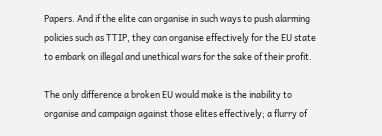Papers. And if the elite can organise in such ways to push alarming policies such as TTIP, they can organise effectively for the EU state to embark on illegal and unethical wars for the sake of their profit.

The only difference a broken EU would make is the inability to organise and campaign against those elites effectively; a flurry of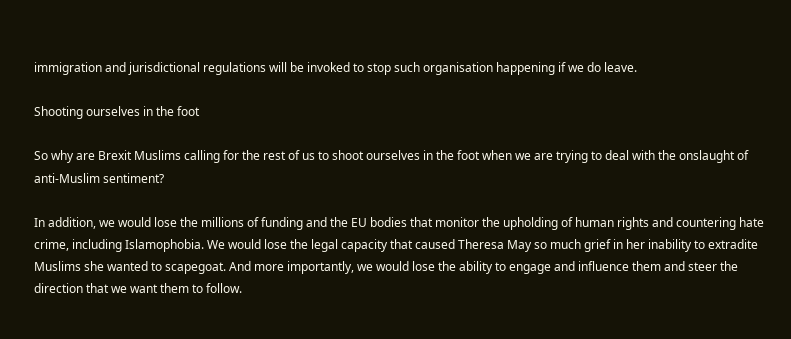immigration and jurisdictional regulations will be invoked to stop such organisation happening if we do leave.

Shooting ourselves in the foot

So why are Brexit Muslims calling for the rest of us to shoot ourselves in the foot when we are trying to deal with the onslaught of anti-Muslim sentiment?

In addition, we would lose the millions of funding and the EU bodies that monitor the upholding of human rights and countering hate crime, including Islamophobia. We would lose the legal capacity that caused Theresa May so much grief in her inability to extradite Muslims she wanted to scapegoat. And more importantly, we would lose the ability to engage and influence them and steer the direction that we want them to follow.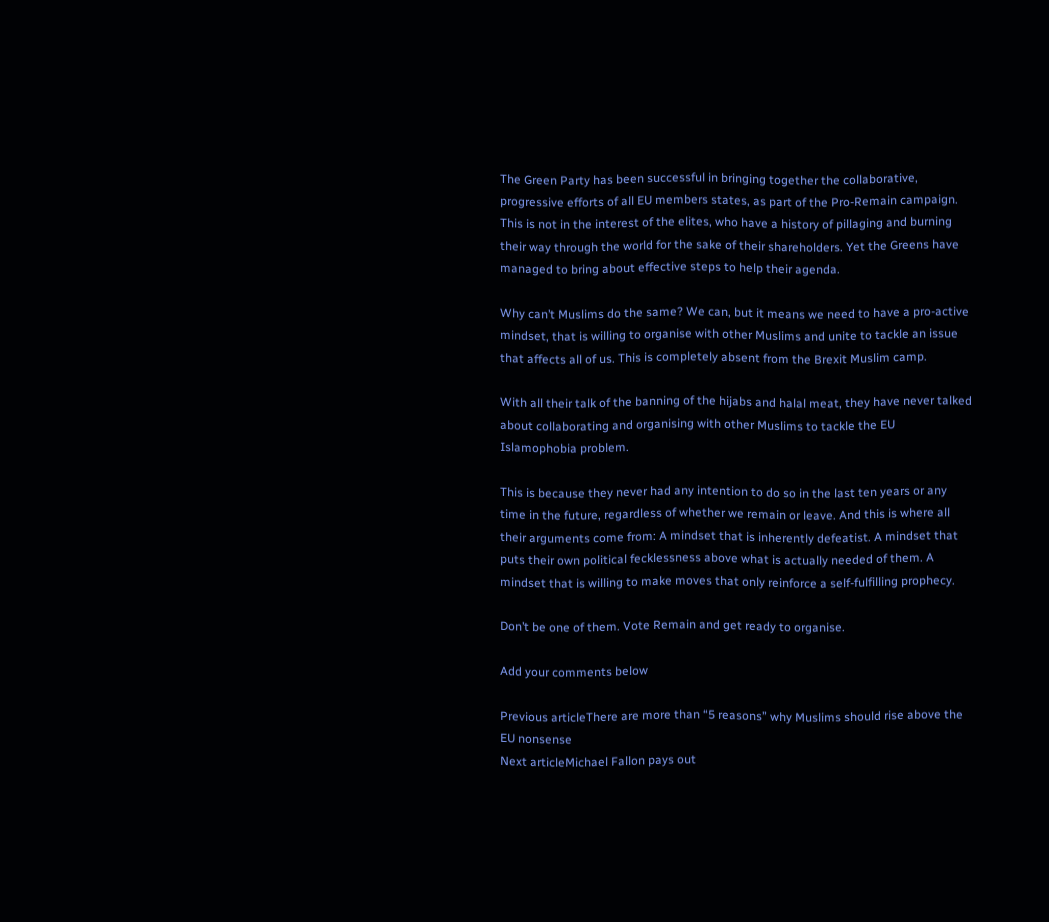The Green Party has been successful in bringing together the collaborative, progressive efforts of all EU members states, as part of the Pro-Remain campaign. This is not in the interest of the elites, who have a history of pillaging and burning their way through the world for the sake of their shareholders. Yet the Greens have managed to bring about effective steps to help their agenda.

Why can’t Muslims do the same? We can, but it means we need to have a pro-active mindset, that is willing to organise with other Muslims and unite to tackle an issue that affects all of us. This is completely absent from the Brexit Muslim camp.

With all their talk of the banning of the hijabs and halal meat, they have never talked about collaborating and organising with other Muslims to tackle the EU Islamophobia problem.

This is because they never had any intention to do so in the last ten years or any time in the future, regardless of whether we remain or leave. And this is where all their arguments come from: A mindset that is inherently defeatist. A mindset that puts their own political fecklessness above what is actually needed of them. A mindset that is willing to make moves that only reinforce a self-fulfilling prophecy.

Don’t be one of them. Vote Remain and get ready to organise.

Add your comments below

Previous articleThere are more than “5 reasons” why Muslims should rise above the EU nonsense
Next articleMichael Fallon pays out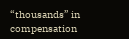“thousands” in compensation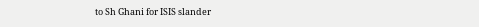to Sh Ghani for ISIS slander